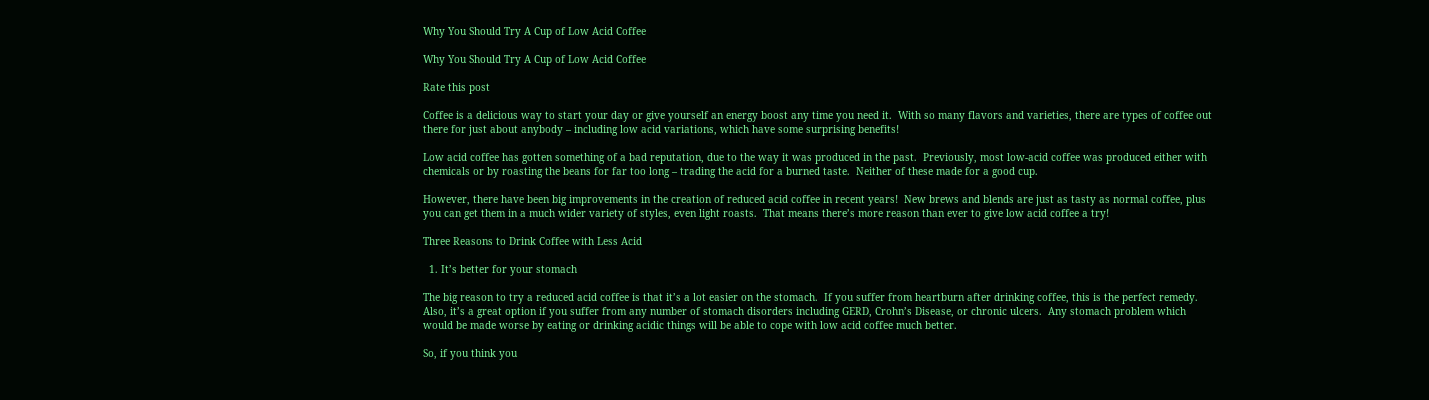Why You Should Try A Cup of Low Acid Coffee

Why You Should Try A Cup of Low Acid Coffee

Rate this post

Coffee is a delicious way to start your day or give yourself an energy boost any time you need it.  With so many flavors and varieties, there are types of coffee out there for just about anybody – including low acid variations, which have some surprising benefits!

Low acid coffee has gotten something of a bad reputation, due to the way it was produced in the past.  Previously, most low-acid coffee was produced either with chemicals or by roasting the beans for far too long – trading the acid for a burned taste.  Neither of these made for a good cup.

However, there have been big improvements in the creation of reduced acid coffee in recent years!  New brews and blends are just as tasty as normal coffee, plus you can get them in a much wider variety of styles, even light roasts.  That means there’s more reason than ever to give low acid coffee a try!

Three Reasons to Drink Coffee with Less Acid

  1. It’s better for your stomach

The big reason to try a reduced acid coffee is that it’s a lot easier on the stomach.  If you suffer from heartburn after drinking coffee, this is the perfect remedy.  Also, it’s a great option if you suffer from any number of stomach disorders including GERD, Crohn’s Disease, or chronic ulcers.  Any stomach problem which would be made worse by eating or drinking acidic things will be able to cope with low acid coffee much better.

So, if you think you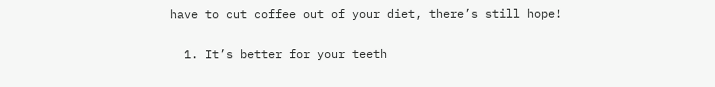have to cut coffee out of your diet, there’s still hope!

  1. It’s better for your teeth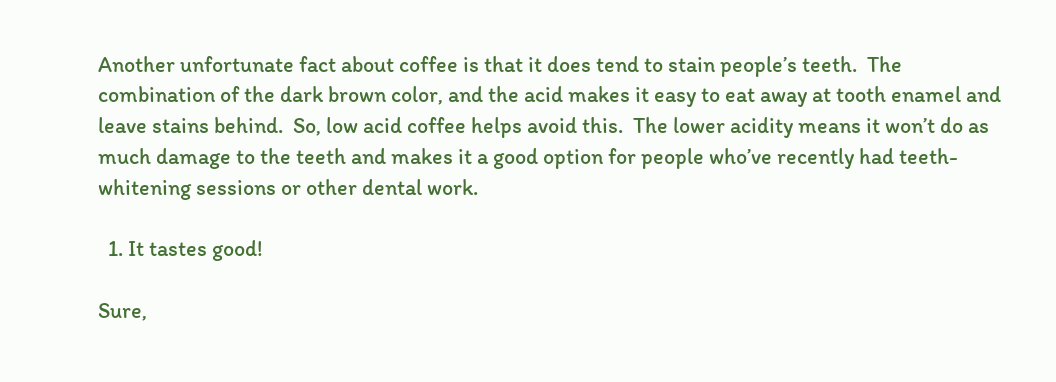Another unfortunate fact about coffee is that it does tend to stain people’s teeth.  The combination of the dark brown color, and the acid makes it easy to eat away at tooth enamel and leave stains behind.  So, low acid coffee helps avoid this.  The lower acidity means it won’t do as much damage to the teeth and makes it a good option for people who’ve recently had teeth-whitening sessions or other dental work.

  1. It tastes good!

Sure,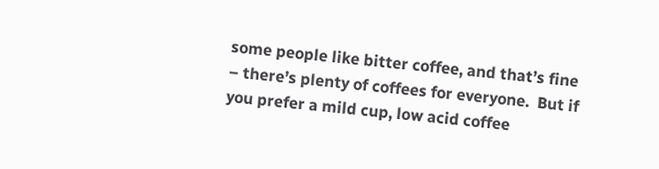some people like bitter coffee, and that’s fine – there’s plenty of coffees for everyone.  But if you prefer a mild cup, low acid coffee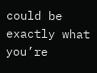could be exactly what you’re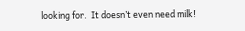looking for.  It doesn’t even need milk!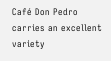Café Don Pedro carries an excellent variety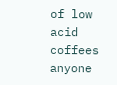of low acid coffees anyone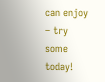can enjoy – try some today!